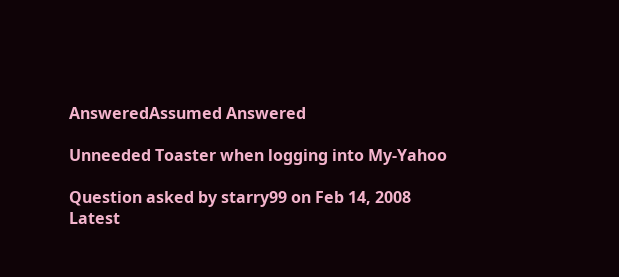AnsweredAssumed Answered

Unneeded Toaster when logging into My-Yahoo

Question asked by starry99 on Feb 14, 2008
Latest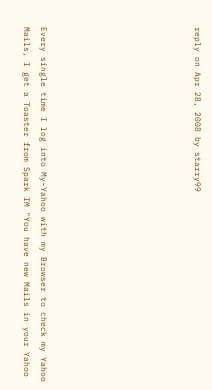reply on Apr 28, 2008 by starry99








Every single time I log into My-Yahoo with my Browser to check my Yahoo Mails, I get a Toaster from Spark IM "You have new Mails in your Yahoo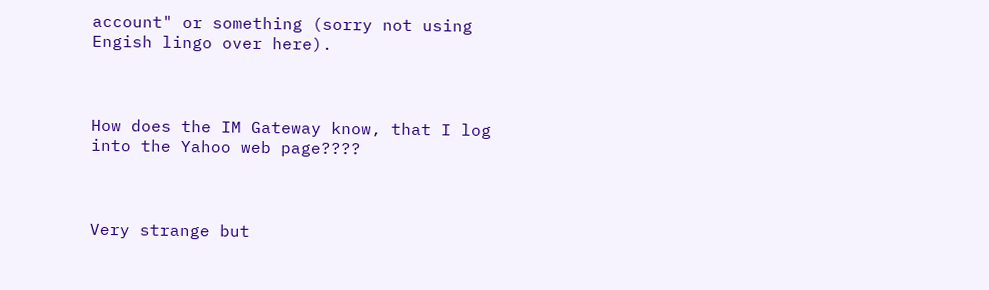account" or something (sorry not using Engish lingo over here).



How does the IM Gateway know, that I log into the Yahoo web page????



Very strange but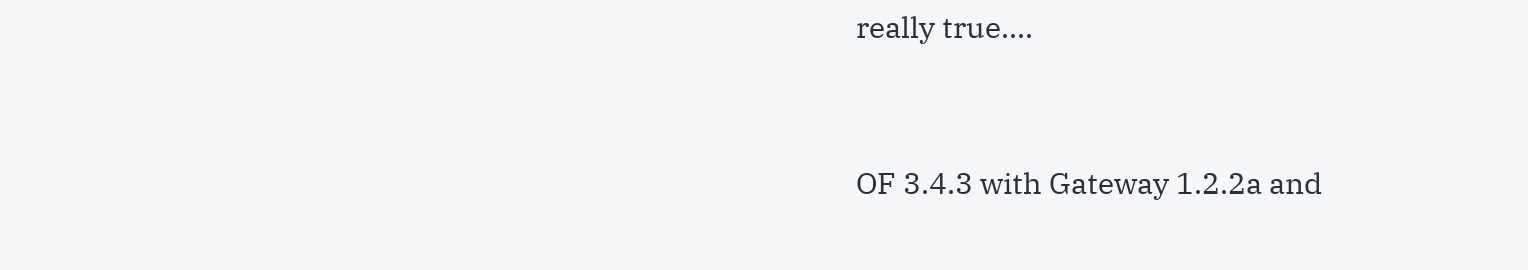really true....



OF 3.4.3 with Gateway 1.2.2a and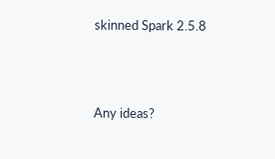skinned Spark 2.5.8



Any ideas?